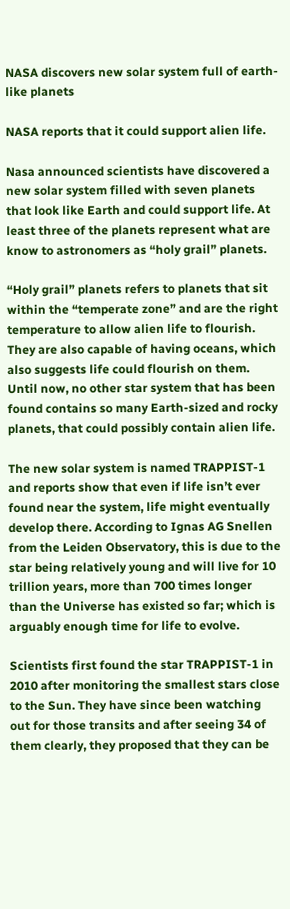NASA discovers new solar system full of earth-like planets

NASA reports that it could support alien life.

Nasa announced scientists have discovered a new solar system filled with seven planets that look like Earth and could support life. At least three of the planets represent what are know to astronomers as “holy grail” planets.

“Holy grail” planets refers to planets that sit within the “temperate zone” and are the right temperature to allow alien life to flourish. They are also capable of having oceans, which also suggests life could flourish on them. Until now, no other star system that has been found contains so many Earth-sized and rocky planets, that could possibly contain alien life.

The new solar system is named TRAPPIST-1 and reports show that even if life isn’t ever found near the system, life might eventually develop there. According to Ignas AG Snellen from the Leiden Observatory, this is due to the star being relatively young and will live for 10 trillion years, more than 700 times longer than the Universe has existed so far; which is arguably enough time for life to evolve.

Scientists first found the star TRAPPIST-1 in 2010 after monitoring the smallest stars close to the Sun. They have since been watching out for those transits and after seeing 34 of them clearly, they proposed that they can be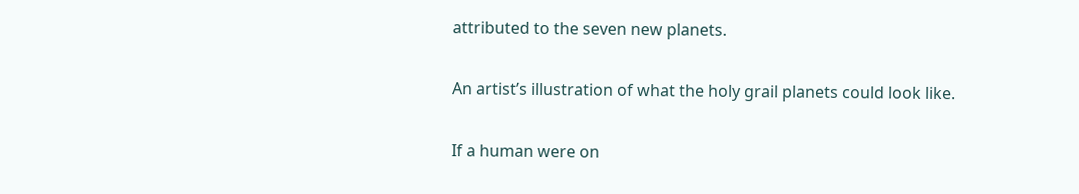attributed to the seven new planets.

An artist’s illustration of what the holy grail planets could look like.

If a human were on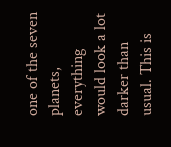one of the seven planets, everything would look a lot darker than usual. This is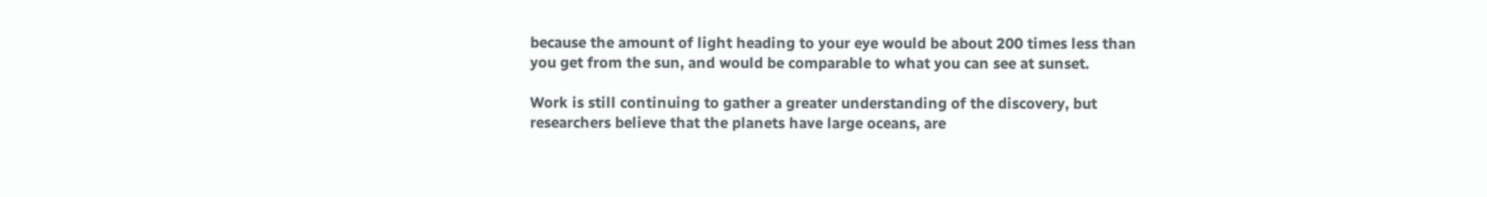because the amount of light heading to your eye would be about 200 times less than you get from the sun, and would be comparable to what you can see at sunset.

Work is still continuing to gather a greater understanding of the discovery, but researchers believe that the planets have large oceans, are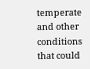temperate and other conditions that could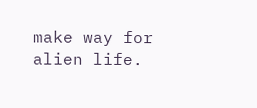make way for alien life.